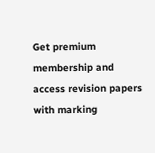Get premium membership and access revision papers with marking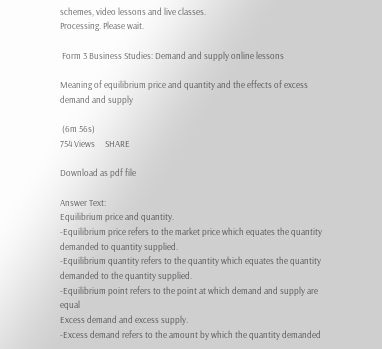schemes, video lessons and live classes.
Processing. Please wait.

 Form 3 Business Studies: Demand and supply online lessons

Meaning of equilibrium price and quantity and the effects of excess demand and supply

 (6m 56s)
754 Views     SHARE

Download as pdf file

Answer Text:
Equilibrium price and quantity.
-Equilibrium price refers to the market price which equates the quantity demanded to quantity supplied.
-Equilibrium quantity refers to the quantity which equates the quantity demanded to the quantity supplied.
-Equilibrium point refers to the point at which demand and supply are equal
Excess demand and excess supply.
-Excess demand refers to the amount by which the quantity demanded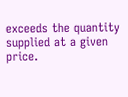exceeds the quantity supplied at a given price.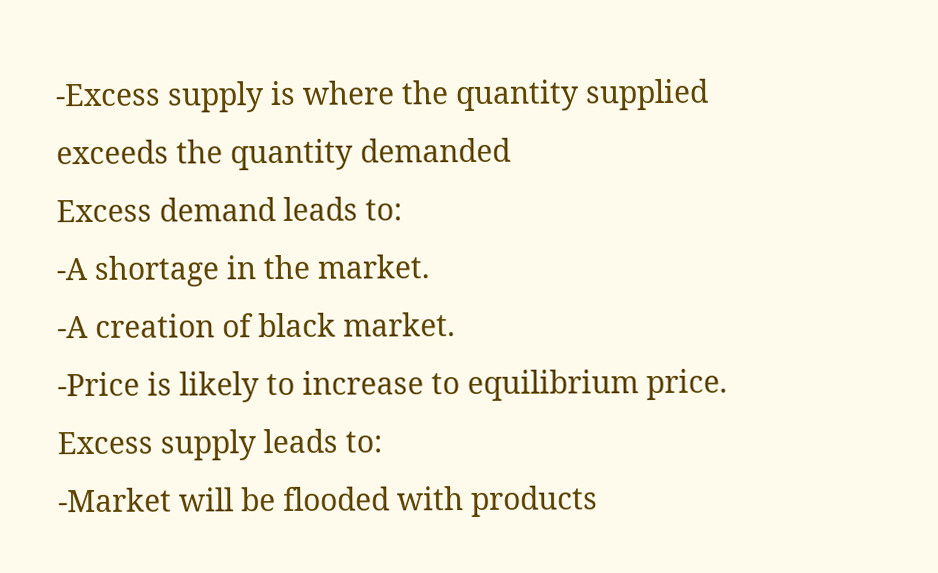-Excess supply is where the quantity supplied exceeds the quantity demanded
Excess demand leads to:
-A shortage in the market.
-A creation of black market.
-Price is likely to increase to equilibrium price.
Excess supply leads to:
-Market will be flooded with products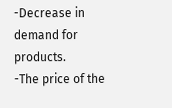-Decrease in demand for products.
-The price of the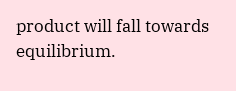product will fall towards equilibrium.